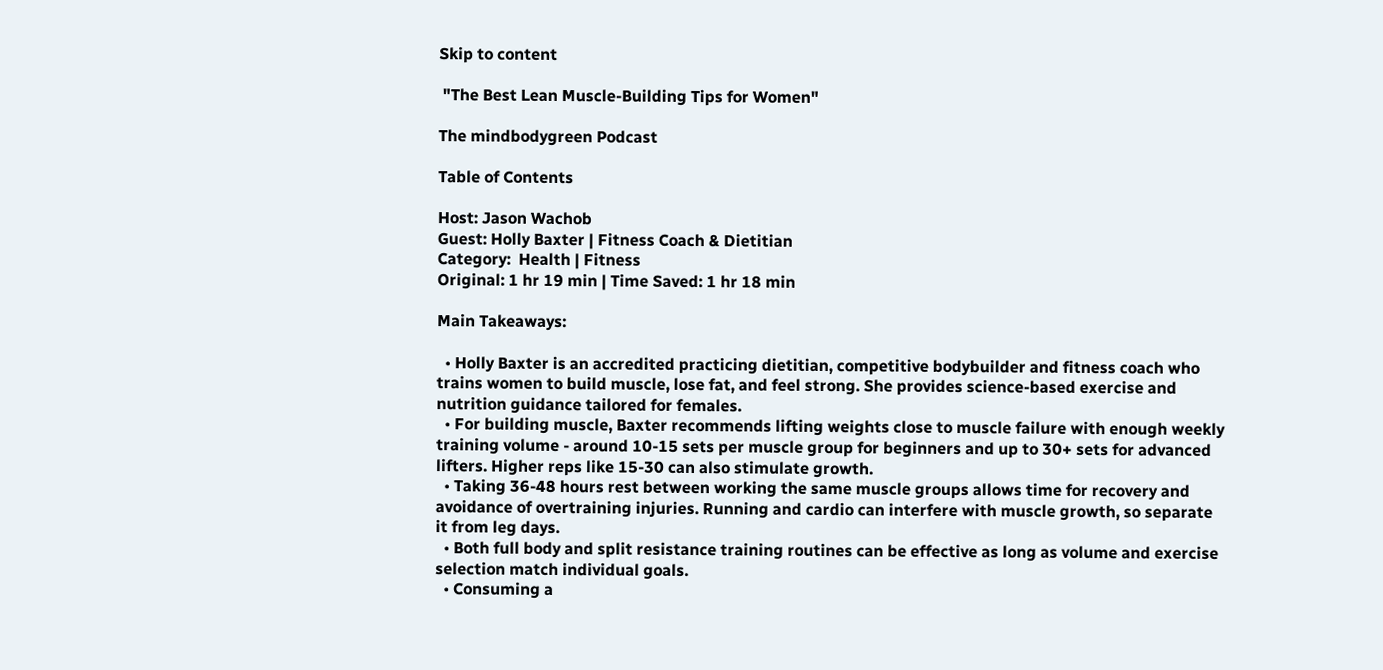Skip to content

 "The Best Lean Muscle-Building Tips for Women"

The mindbodygreen Podcast

Table of Contents

Host: Jason Wachob
Guest: Holly Baxter | Fitness Coach & Dietitian
Category:  Health | Fitness
Original: 1 hr 19 min | Time Saved: 1 hr 18 min

Main Takeaways:

  • Holly Baxter is an accredited practicing dietitian, competitive bodybuilder and fitness coach who trains women to build muscle, lose fat, and feel strong. She provides science-based exercise and nutrition guidance tailored for females.
  • For building muscle, Baxter recommends lifting weights close to muscle failure with enough weekly training volume - around 10-15 sets per muscle group for beginners and up to 30+ sets for advanced lifters. Higher reps like 15-30 can also stimulate growth.
  • Taking 36-48 hours rest between working the same muscle groups allows time for recovery and avoidance of overtraining injuries. Running and cardio can interfere with muscle growth, so separate it from leg days.
  • Both full body and split resistance training routines can be effective as long as volume and exercise selection match individual goals.
  • Consuming a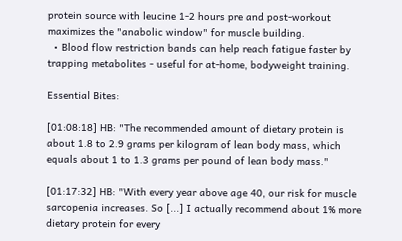protein source with leucine 1-2 hours pre and post-workout maximizes the "anabolic window" for muscle building.
  • Blood flow restriction bands can help reach fatigue faster by trapping metabolites - useful for at-home, bodyweight training.

Essential Bites:

[01:08:18] HB: "The recommended amount of dietary protein is about 1.8 to 2.9 grams per kilogram of lean body mass, which equals about 1 to 1.3 grams per pound of lean body mass."

[01:17:32] HB: "With every year above age 40, our risk for muscle sarcopenia increases. So [...] I actually recommend about 1% more dietary protein for every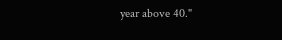year above 40."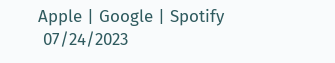Apple | Google | Spotify
 07/24/2023